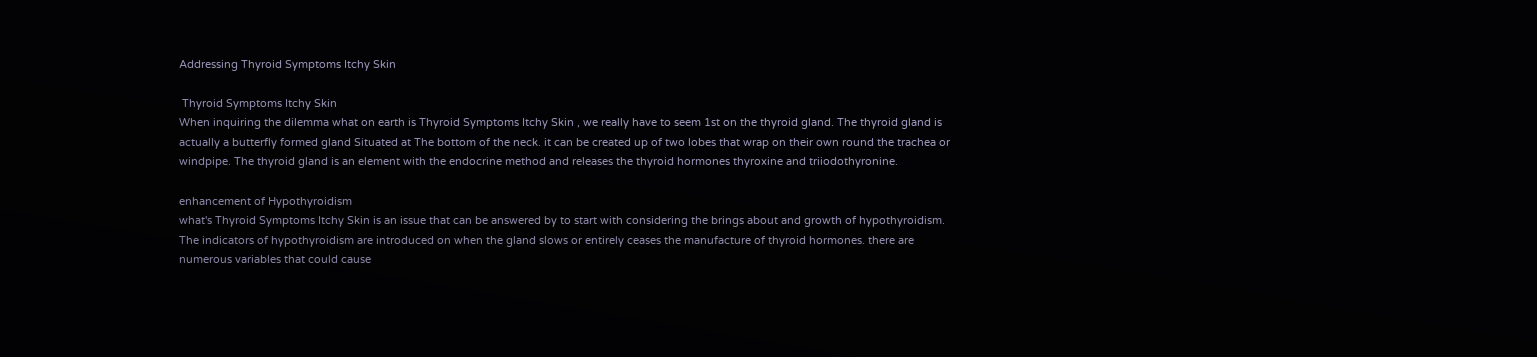Addressing Thyroid Symptoms Itchy Skin

 Thyroid Symptoms Itchy Skin
When inquiring the dilemma what on earth is Thyroid Symptoms Itchy Skin , we really have to seem 1st on the thyroid gland. The thyroid gland is actually a butterfly formed gland Situated at The bottom of the neck. it can be created up of two lobes that wrap on their own round the trachea or windpipe. The thyroid gland is an element with the endocrine method and releases the thyroid hormones thyroxine and triiodothyronine.

enhancement of Hypothyroidism
what's Thyroid Symptoms Itchy Skin is an issue that can be answered by to start with considering the brings about and growth of hypothyroidism. The indicators of hypothyroidism are introduced on when the gland slows or entirely ceases the manufacture of thyroid hormones. there are numerous variables that could cause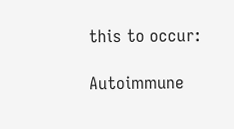this to occur:

Autoimmune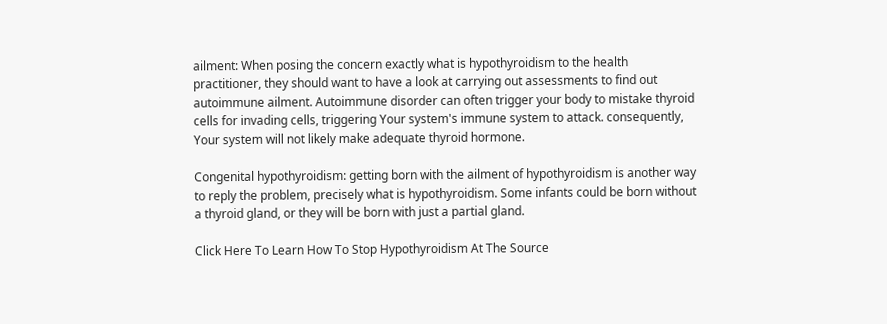ailment: When posing the concern exactly what is hypothyroidism to the health practitioner, they should want to have a look at carrying out assessments to find out autoimmune ailment. Autoimmune disorder can often trigger your body to mistake thyroid cells for invading cells, triggering Your system's immune system to attack. consequently, Your system will not likely make adequate thyroid hormone.

Congenital hypothyroidism: getting born with the ailment of hypothyroidism is another way to reply the problem, precisely what is hypothyroidism. Some infants could be born without a thyroid gland, or they will be born with just a partial gland.

Click Here To Learn How To Stop Hypothyroidism At The Source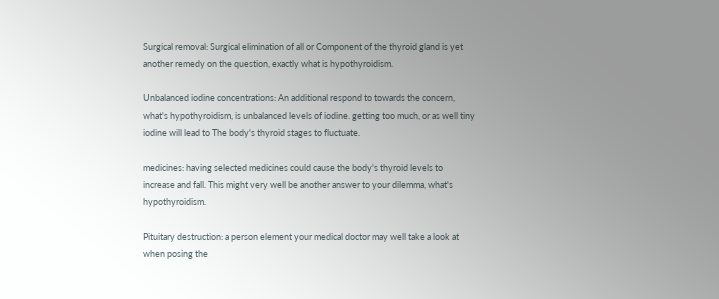Surgical removal: Surgical elimination of all or Component of the thyroid gland is yet another remedy on the question, exactly what is hypothyroidism.

Unbalanced iodine concentrations: An additional respond to towards the concern, what's hypothyroidism, is unbalanced levels of iodine. getting too much, or as well tiny iodine will lead to The body's thyroid stages to fluctuate.

medicines: having selected medicines could cause the body's thyroid levels to increase and fall. This might very well be another answer to your dilemma, what's hypothyroidism.

Pituitary destruction: a person element your medical doctor may well take a look at when posing the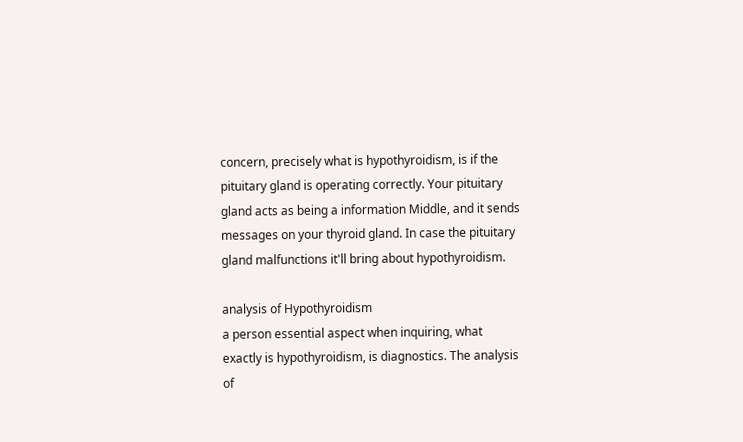concern, precisely what is hypothyroidism, is if the pituitary gland is operating correctly. Your pituitary gland acts as being a information Middle, and it sends messages on your thyroid gland. In case the pituitary gland malfunctions it'll bring about hypothyroidism.

analysis of Hypothyroidism
a person essential aspect when inquiring, what exactly is hypothyroidism, is diagnostics. The analysis of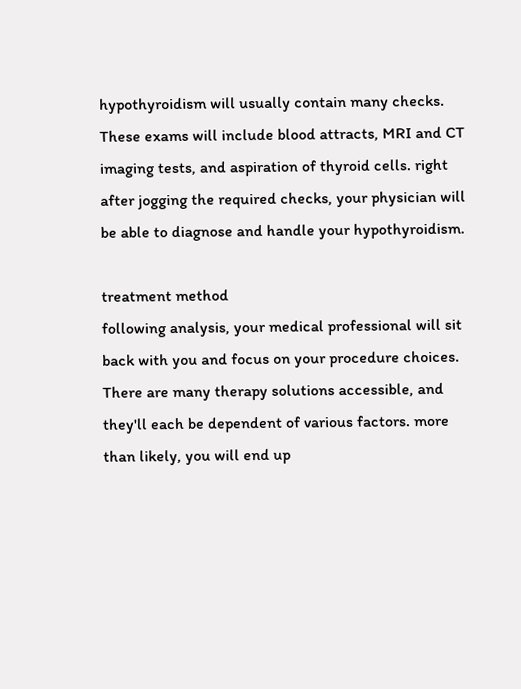hypothyroidism will usually contain many checks. These exams will include blood attracts, MRI and CT imaging tests, and aspiration of thyroid cells. right after jogging the required checks, your physician will be able to diagnose and handle your hypothyroidism.

treatment method
following analysis, your medical professional will sit back with you and focus on your procedure choices. There are many therapy solutions accessible, and they'll each be dependent of various factors. more than likely, you will end up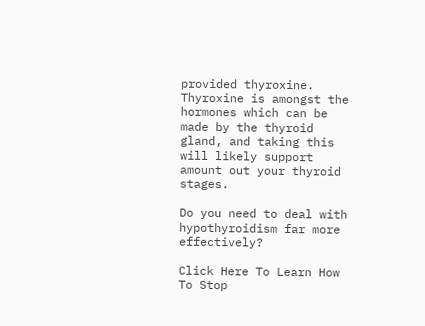provided thyroxine. Thyroxine is amongst the hormones which can be made by the thyroid gland, and taking this will likely support amount out your thyroid stages.

Do you need to deal with hypothyroidism far more effectively?

Click Here To Learn How To Stop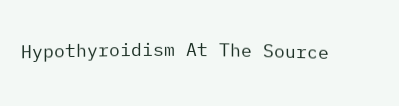Hypothyroidism At The Source